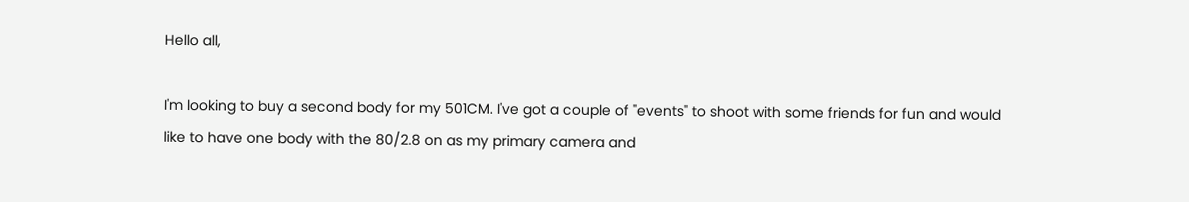Hello all,

I'm looking to buy a second body for my 501CM. I've got a couple of "events" to shoot with some friends for fun and would like to have one body with the 80/2.8 on as my primary camera and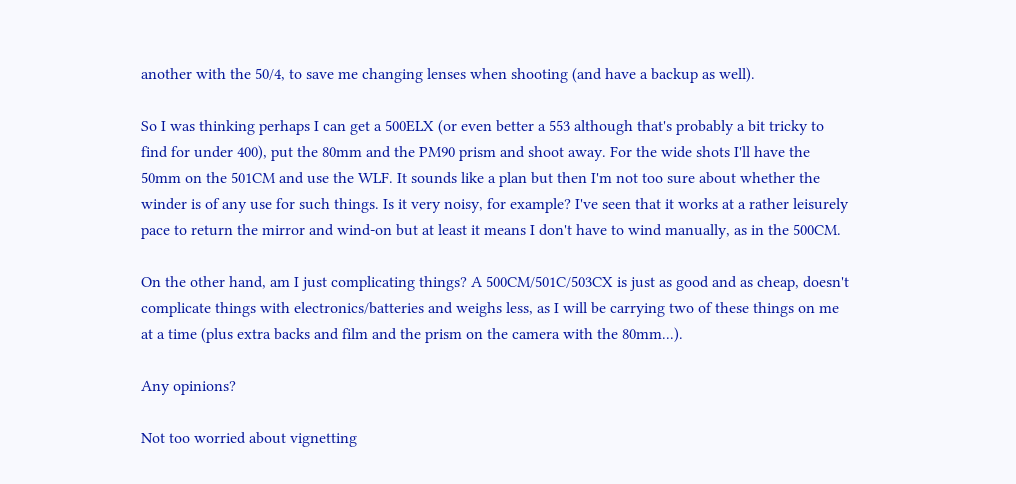another with the 50/4, to save me changing lenses when shooting (and have a backup as well).

So I was thinking perhaps I can get a 500ELX (or even better a 553 although that's probably a bit tricky to find for under 400), put the 80mm and the PM90 prism and shoot away. For the wide shots I'll have the 50mm on the 501CM and use the WLF. It sounds like a plan but then I'm not too sure about whether the winder is of any use for such things. Is it very noisy, for example? I've seen that it works at a rather leisurely pace to return the mirror and wind-on but at least it means I don't have to wind manually, as in the 500CM.

On the other hand, am I just complicating things? A 500CM/501C/503CX is just as good and as cheap, doesn't complicate things with electronics/batteries and weighs less, as I will be carrying two of these things on me at a time (plus extra backs and film and the prism on the camera with the 80mm...).

Any opinions?

Not too worried about vignetting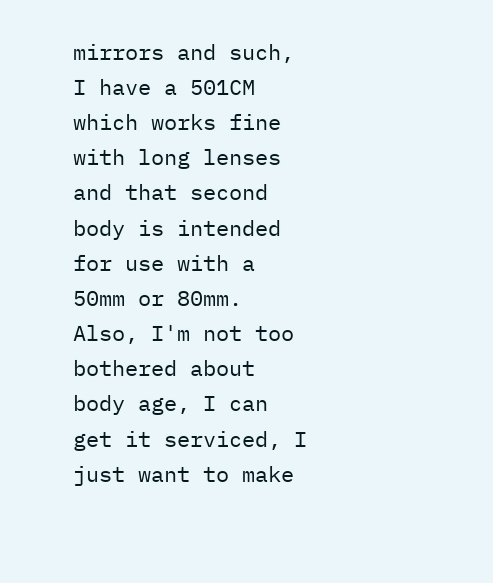mirrors and such, I have a 501CM which works fine with long lenses and that second body is intended for use with a 50mm or 80mm. Also, I'm not too bothered about body age, I can get it serviced, I just want to make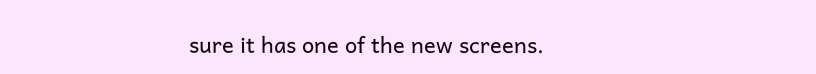sure it has one of the new screens.